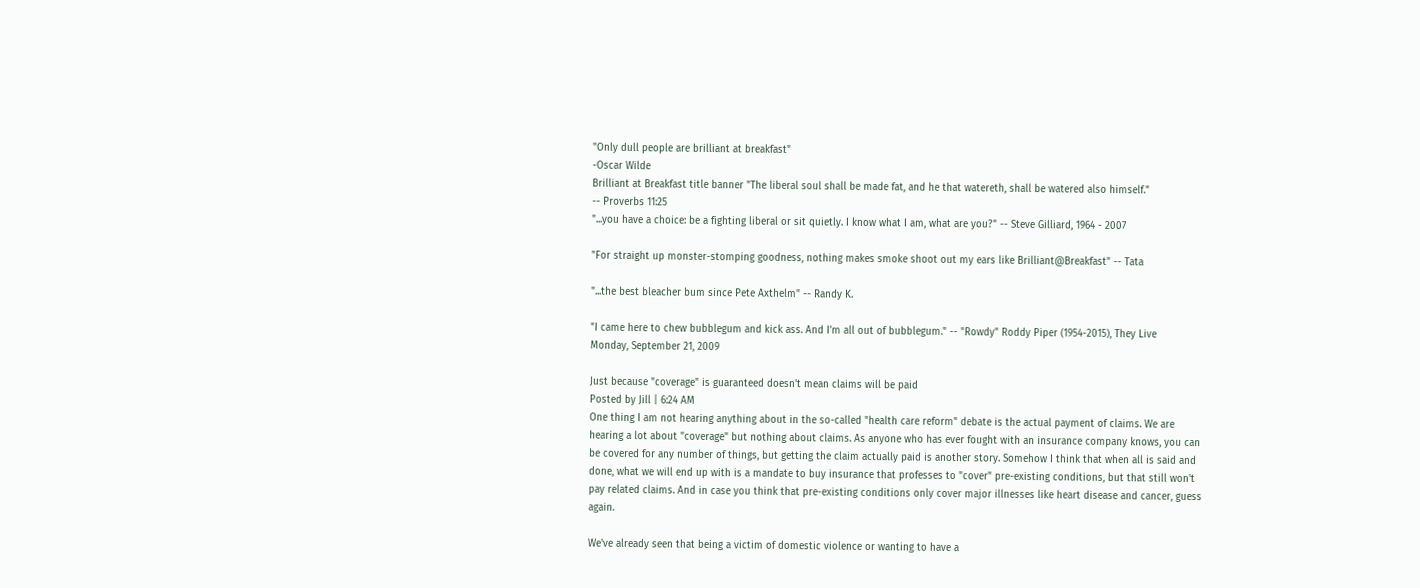"Only dull people are brilliant at breakfast"
-Oscar Wilde
Brilliant at Breakfast title banner "The liberal soul shall be made fat, and he that watereth, shall be watered also himself."
-- Proverbs 11:25
"...you have a choice: be a fighting liberal or sit quietly. I know what I am, what are you?" -- Steve Gilliard, 1964 - 2007

"For straight up monster-stomping goodness, nothing makes smoke shoot out my ears like Brilliant@Breakfast" -- Tata

"...the best bleacher bum since Pete Axthelm" -- Randy K.

"I came here to chew bubblegum and kick ass. And I'm all out of bubblegum." -- "Rowdy" Roddy Piper (1954-2015), They Live
Monday, September 21, 2009

Just because "coverage" is guaranteed doesn't mean claims will be paid
Posted by Jill | 6:24 AM
One thing I am not hearing anything about in the so-called "health care reform" debate is the actual payment of claims. We are hearing a lot about "coverage" but nothing about claims. As anyone who has ever fought with an insurance company knows, you can be covered for any number of things, but getting the claim actually paid is another story. Somehow I think that when all is said and done, what we will end up with is a mandate to buy insurance that professes to "cover" pre-existing conditions, but that still won't pay related claims. And in case you think that pre-existing conditions only cover major illnesses like heart disease and cancer, guess again.

We've already seen that being a victim of domestic violence or wanting to have a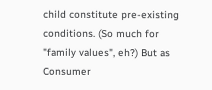child constitute pre-existing conditions. (So much for "family values", eh?) But as Consumer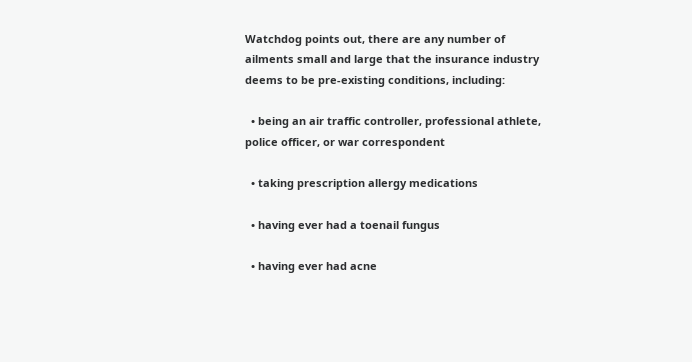Watchdog points out, there are any number of ailments small and large that the insurance industry deems to be pre-existing conditions, including:

  • being an air traffic controller, professional athlete, police officer, or war correspondent

  • taking prescription allergy medications

  • having ever had a toenail fungus

  • having ever had acne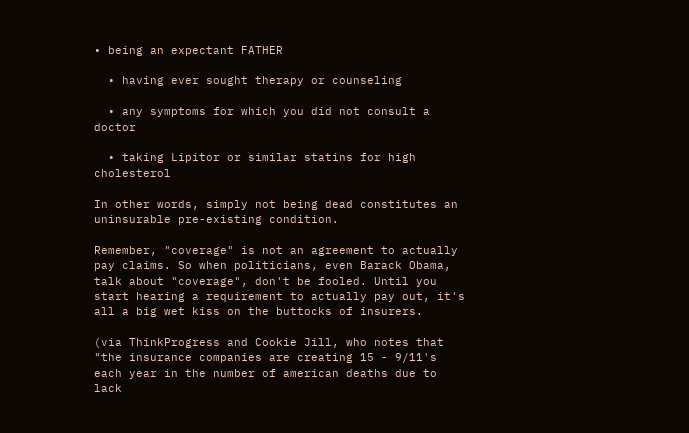• being an expectant FATHER

  • having ever sought therapy or counseling

  • any symptoms for which you did not consult a doctor

  • taking Lipitor or similar statins for high cholesterol

In other words, simply not being dead constitutes an uninsurable pre-existing condition.

Remember, "coverage" is not an agreement to actually pay claims. So when politicians, even Barack Obama, talk about "coverage", don't be fooled. Until you start hearing a requirement to actually pay out, it's all a big wet kiss on the buttocks of insurers.

(via ThinkProgress and Cookie Jill, who notes that "the insurance companies are creating 15 - 9/11's each year in the number of american deaths due to lack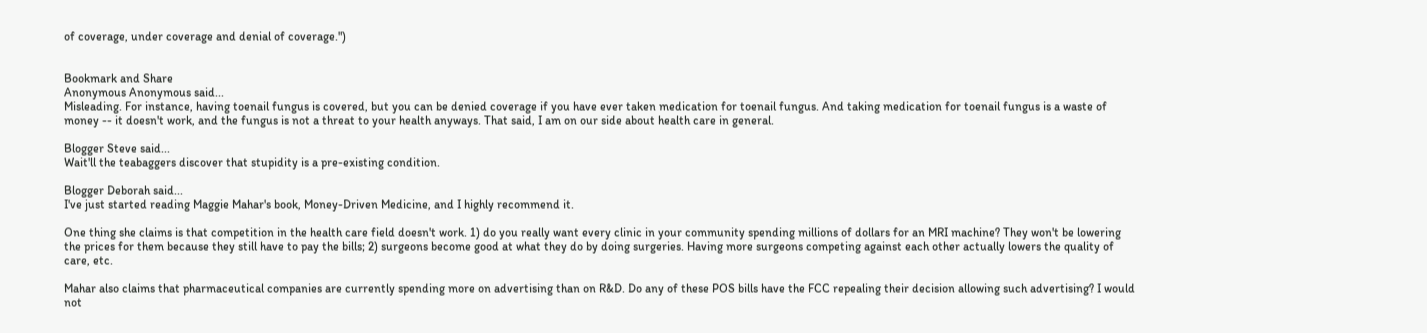of coverage, under coverage and denial of coverage.")


Bookmark and Share
Anonymous Anonymous said...
Misleading. For instance, having toenail fungus is covered, but you can be denied coverage if you have ever taken medication for toenail fungus. And taking medication for toenail fungus is a waste of money -- it doesn't work, and the fungus is not a threat to your health anyways. That said, I am on our side about health care in general.

Blogger Steve said...
Wait'll the teabaggers discover that stupidity is a pre-existing condition.

Blogger Deborah said...
I've just started reading Maggie Mahar's book, Money-Driven Medicine, and I highly recommend it.

One thing she claims is that competition in the health care field doesn't work. 1) do you really want every clinic in your community spending millions of dollars for an MRI machine? They won't be lowering the prices for them because they still have to pay the bills; 2) surgeons become good at what they do by doing surgeries. Having more surgeons competing against each other actually lowers the quality of care, etc.

Mahar also claims that pharmaceutical companies are currently spending more on advertising than on R&D. Do any of these POS bills have the FCC repealing their decision allowing such advertising? I would not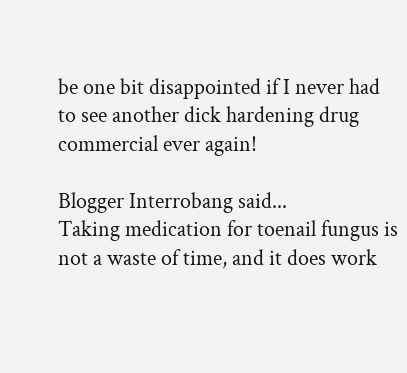be one bit disappointed if I never had to see another dick hardening drug commercial ever again!

Blogger Interrobang said...
Taking medication for toenail fungus is not a waste of time, and it does work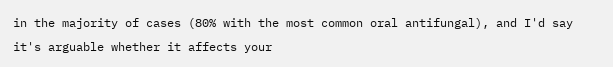in the majority of cases (80% with the most common oral antifungal), and I'd say it's arguable whether it affects your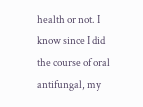health or not. I know since I did the course of oral antifungal, my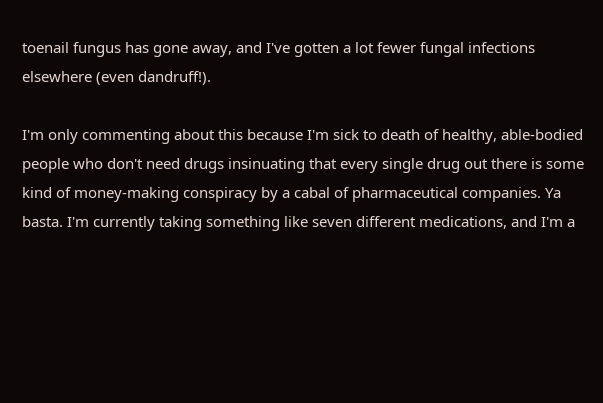toenail fungus has gone away, and I've gotten a lot fewer fungal infections elsewhere (even dandruff!).

I'm only commenting about this because I'm sick to death of healthy, able-bodied people who don't need drugs insinuating that every single drug out there is some kind of money-making conspiracy by a cabal of pharmaceutical companies. Ya basta. I'm currently taking something like seven different medications, and I'm a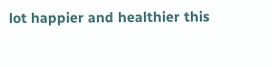lot happier and healthier this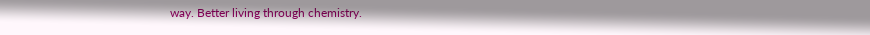way. Better living through chemistry.